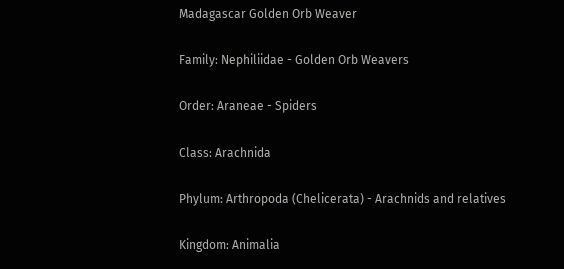Madagascar Golden Orb Weaver

Family: Nephiliidae - Golden Orb Weavers

Order: Araneae - Spiders

Class: Arachnida

Phylum: Arthropoda (Chelicerata) - Arachnids and relatives

Kingdom: Animalia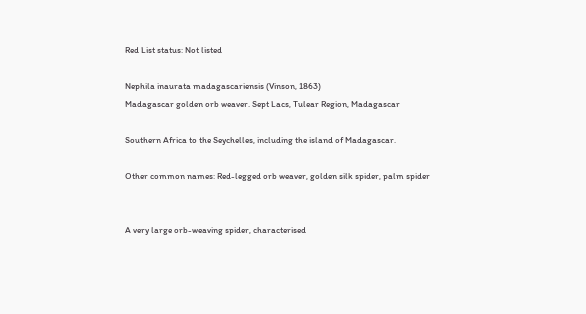Red List status: Not listed

Nephila inaurata madagascariensis (Vinson, 1863)
Madagascar golden orb weaver. Sept Lacs, Tulear Region, Madagascar

Southern Africa to the Seychelles, including the island of Madagascar.

Other common names: Red-legged orb weaver, golden silk spider, palm spider


A very large orb-weaving spider, characterised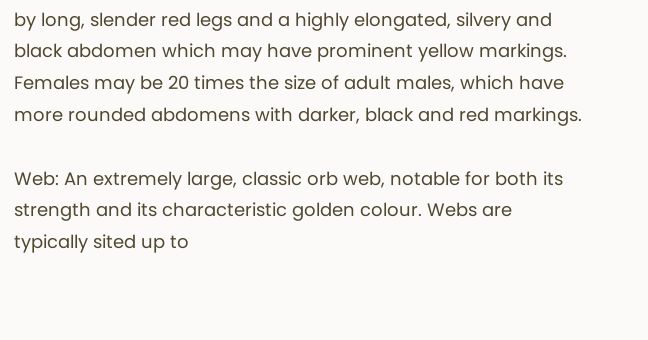by long, slender red legs and a highly elongated, silvery and black abdomen which may have prominent yellow markings. Females may be 20 times the size of adult males, which have more rounded abdomens with darker, black and red markings.

Web: An extremely large, classic orb web, notable for both its strength and its characteristic golden colour. Webs are typically sited up to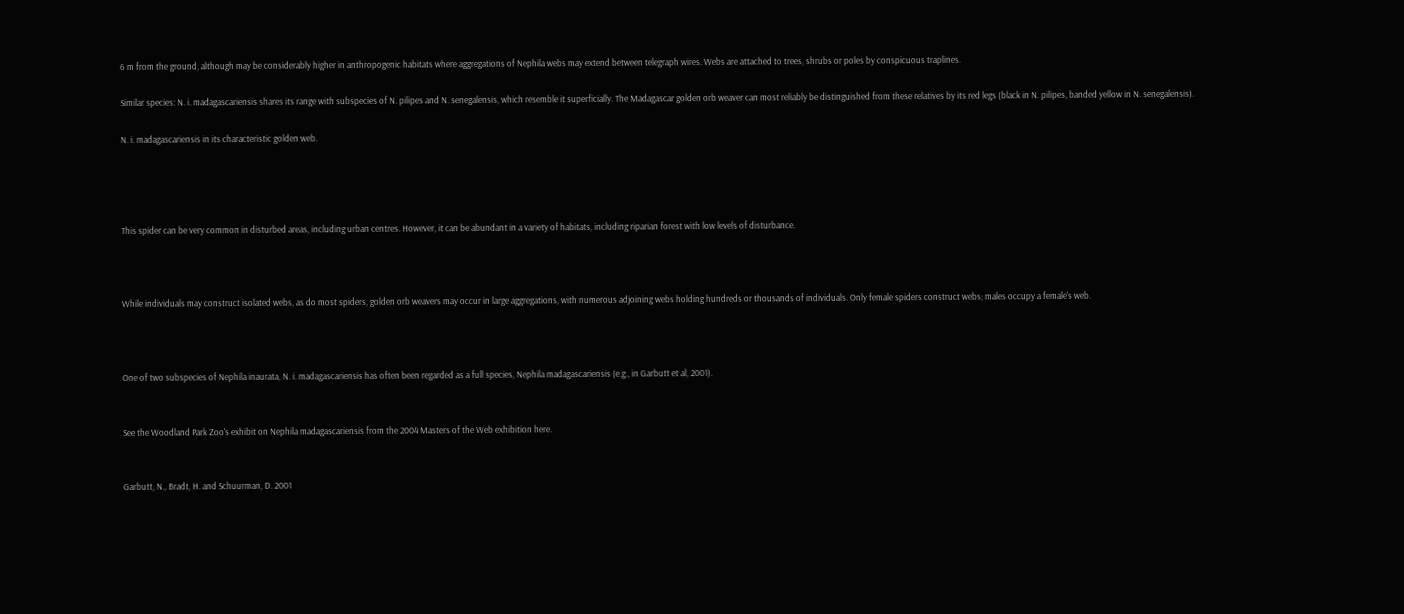6 m from the ground, although may be considerably higher in anthropogenic habitats where aggregations of Nephila webs may extend between telegraph wires. Webs are attached to trees, shrubs or poles by conspicuous traplines.

Similar species: N. i. madagascariensis shares its range with subspecies of N. pilipes and N. senegalensis, which resemble it superficially. The Madagascar golden orb weaver can most reliably be distinguished from these relatives by its red legs (black in N. pilipes, banded yellow in N. senegalensis).

N. i. madagascariensis in its characteristic golden web.




This spider can be very common in disturbed areas, including urban centres. However, it can be abundant in a variety of habitats, including riparian forest with low levels of disturbance.



While individuals may construct isolated webs, as do most spiders, golden orb weavers may occur in large aggregations, with numerous adjoining webs holding hundreds or thousands of individuals. Only female spiders construct webs; males occupy a female's web.



One of two subspecies of Nephila inaurata, N. i. madagascariensis has often been regarded as a full species, Nephila madagascariensis (e.g., in Garbutt et al, 2001).


See the Woodland Park Zoo's exhibit on Nephila madagascariensis from the 2004 Masters of the Web exhibition here.


Garbutt, N., Bradt, H. and Schuurman, D. 2001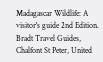Madagascar Wildlife: A visitor's guide 2nd Edition. Bradt Travel Guides, Chalfont St Peter, United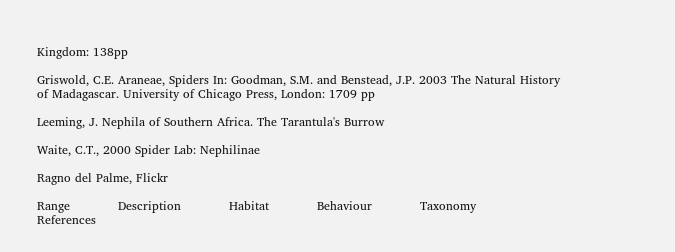Kingdom: 138pp

Griswold, C.E. Araneae, Spiders In: Goodman, S.M. and Benstead, J.P. 2003 The Natural History of Madagascar. University of Chicago Press, London: 1709 pp

Leeming, J. Nephila of Southern Africa. The Tarantula's Burrow

Waite, C.T., 2000 Spider Lab: Nephilinae

Ragno del Palme, Flickr

Range            Description            Habitat            Behaviour            Taxonomy            References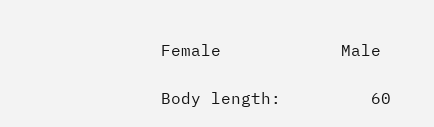Female            Male

Body length:         60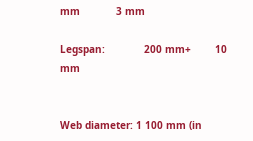mm            3 mm

Legspan:             200 mm+        10 mm


Web diameter: 1 100 mm (in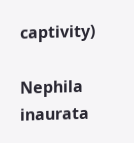captivity)

Nephila inaurata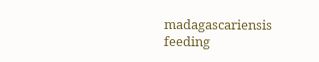madagascariensis feeding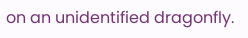on an unidentified dragonfly.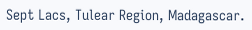Sept Lacs, Tulear Region, Madagascar.